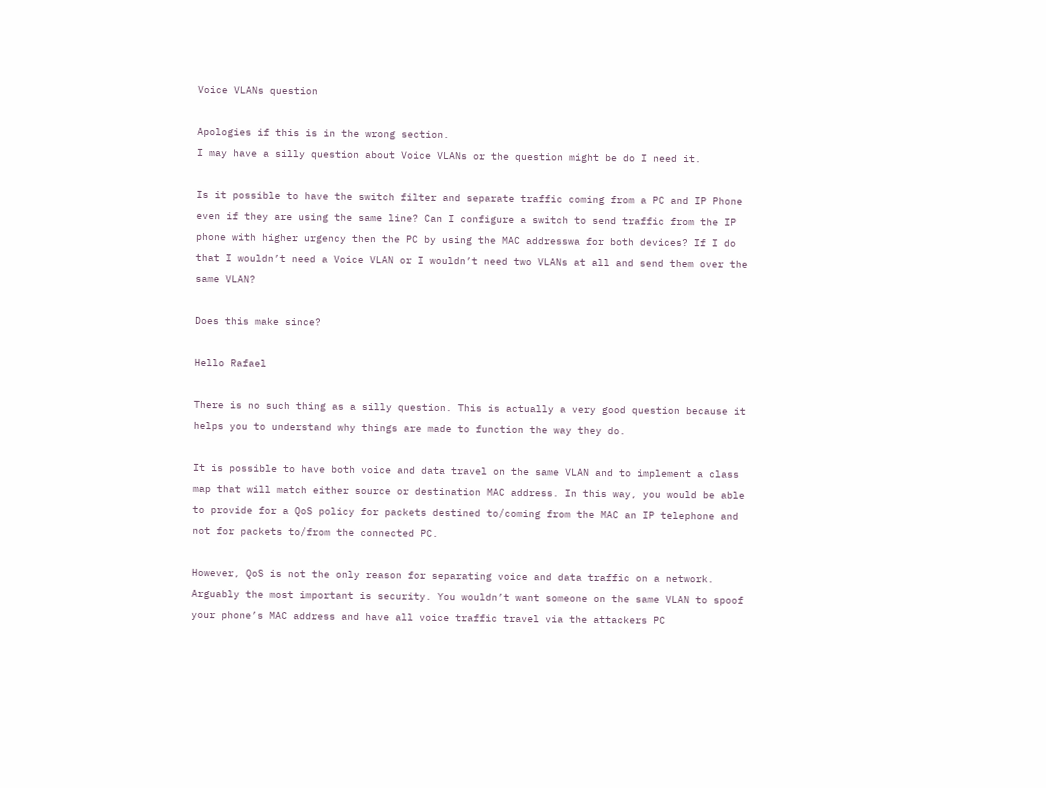Voice VLANs question

Apologies if this is in the wrong section.
I may have a silly question about Voice VLANs or the question might be do I need it.

Is it possible to have the switch filter and separate traffic coming from a PC and IP Phone even if they are using the same line? Can I configure a switch to send traffic from the IP phone with higher urgency then the PC by using the MAC addresswa for both devices? If I do that I wouldn’t need a Voice VLAN or I wouldn’t need two VLANs at all and send them over the same VLAN?

Does this make since?

Hello Rafael

There is no such thing as a silly question. This is actually a very good question because it helps you to understand why things are made to function the way they do.

It is possible to have both voice and data travel on the same VLAN and to implement a class map that will match either source or destination MAC address. In this way, you would be able to provide for a QoS policy for packets destined to/coming from the MAC an IP telephone and not for packets to/from the connected PC.

However, QoS is not the only reason for separating voice and data traffic on a network. Arguably the most important is security. You wouldn’t want someone on the same VLAN to spoof your phone’s MAC address and have all voice traffic travel via the attackers PC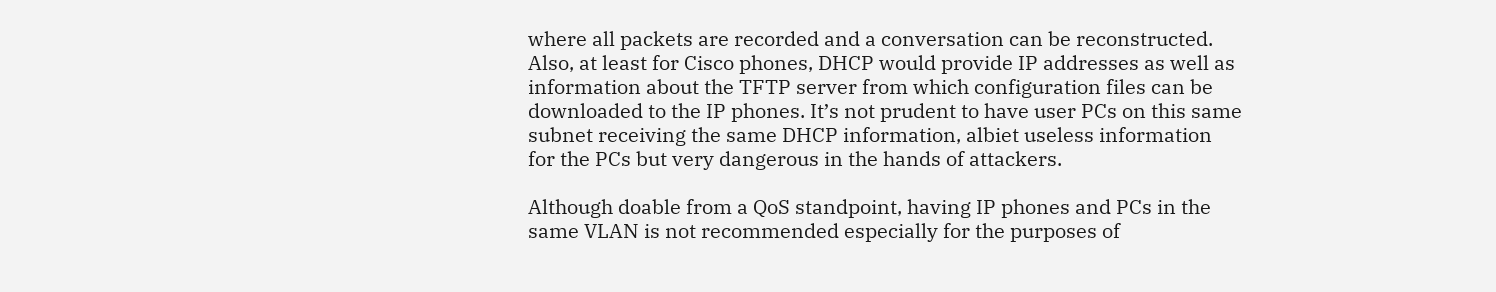where all packets are recorded and a conversation can be reconstructed. Also, at least for Cisco phones, DHCP would provide IP addresses as well as information about the TFTP server from which configuration files can be downloaded to the IP phones. It’s not prudent to have user PCs on this same subnet receiving the same DHCP information, albiet useless information for the PCs but very dangerous in the hands of attackers.

Although doable from a QoS standpoint, having IP phones and PCs in the same VLAN is not recommended especially for the purposes of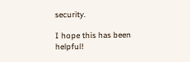security.

I hope this has been helpful!